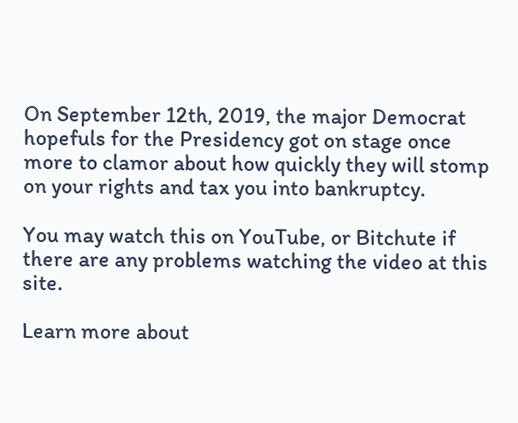On September 12th, 2019, the major Democrat hopefuls for the Presidency got on stage once more to clamor about how quickly they will stomp on your rights and tax you into bankruptcy.

You may watch this on YouTube, or Bitchute if there are any problems watching the video at this site.

Learn more about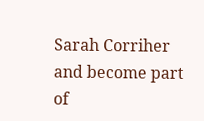Sarah Corriher and become part of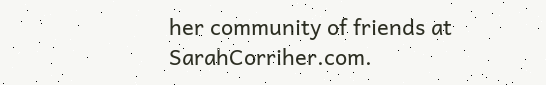her community of friends at SarahCorriher.com.